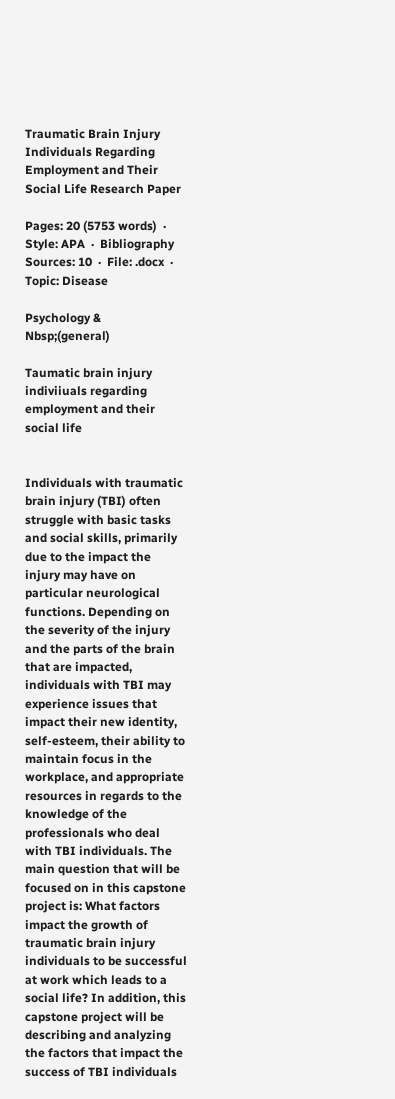Traumatic Brain Injury Individuals Regarding Employment and Their Social Life Research Paper

Pages: 20 (5753 words)  ·  Style: APA  ·  Bibliography Sources: 10  ·  File: .docx  ·  Topic: Disease

Psychology & Nbsp;(general)

Taumatic brain injury indiviiuals regarding employment and their social life


Individuals with traumatic brain injury (TBI) often struggle with basic tasks and social skills, primarily due to the impact the injury may have on particular neurological functions. Depending on the severity of the injury and the parts of the brain that are impacted, individuals with TBI may experience issues that impact their new identity, self-esteem, their ability to maintain focus in the workplace, and appropriate resources in regards to the knowledge of the professionals who deal with TBI individuals. The main question that will be focused on in this capstone project is: What factors impact the growth of traumatic brain injury individuals to be successful at work which leads to a social life? In addition, this capstone project will be describing and analyzing the factors that impact the success of TBI individuals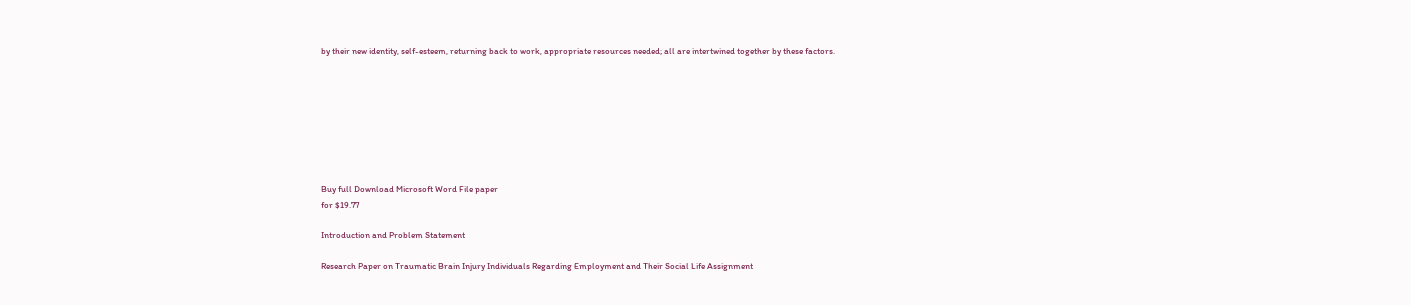by their new identity, self-esteem, returning back to work, appropriate resources needed; all are intertwined together by these factors.








Buy full Download Microsoft Word File paper
for $19.77

Introduction and Problem Statement

Research Paper on Traumatic Brain Injury Individuals Regarding Employment and Their Social Life Assignment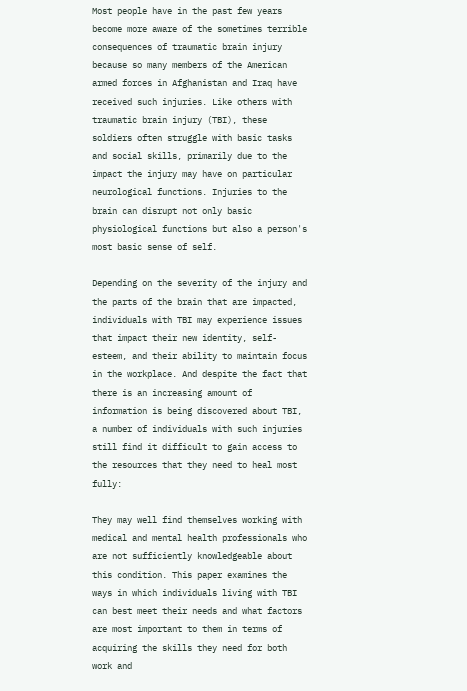Most people have in the past few years become more aware of the sometimes terrible consequences of traumatic brain injury because so many members of the American armed forces in Afghanistan and Iraq have received such injuries. Like others with traumatic brain injury (TBI), these soldiers often struggle with basic tasks and social skills, primarily due to the impact the injury may have on particular neurological functions. Injuries to the brain can disrupt not only basic physiological functions but also a person's most basic sense of self.

Depending on the severity of the injury and the parts of the brain that are impacted, individuals with TBI may experience issues that impact their new identity, self-esteem, and their ability to maintain focus in the workplace. And despite the fact that there is an increasing amount of information is being discovered about TBI, a number of individuals with such injuries still find it difficult to gain access to the resources that they need to heal most fully:

They may well find themselves working with medical and mental health professionals who are not sufficiently knowledgeable about this condition. This paper examines the ways in which individuals living with TBI can best meet their needs and what factors are most important to them in terms of acquiring the skills they need for both work and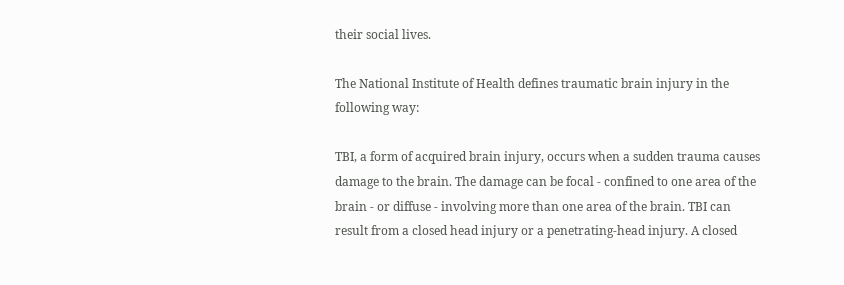their social lives.

The National Institute of Health defines traumatic brain injury in the following way:

TBI, a form of acquired brain injury, occurs when a sudden trauma causes damage to the brain. The damage can be focal - confined to one area of the brain - or diffuse - involving more than one area of the brain. TBI can result from a closed head injury or a penetrating-head injury. A closed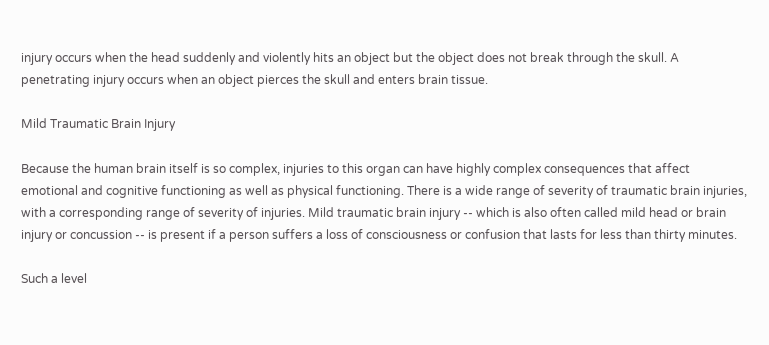injury occurs when the head suddenly and violently hits an object but the object does not break through the skull. A penetrating injury occurs when an object pierces the skull and enters brain tissue.

Mild Traumatic Brain Injury

Because the human brain itself is so complex, injuries to this organ can have highly complex consequences that affect emotional and cognitive functioning as well as physical functioning. There is a wide range of severity of traumatic brain injuries, with a corresponding range of severity of injuries. Mild traumatic brain injury -- which is also often called mild head or brain injury or concussion -- is present if a person suffers a loss of consciousness or confusion that lasts for less than thirty minutes.

Such a level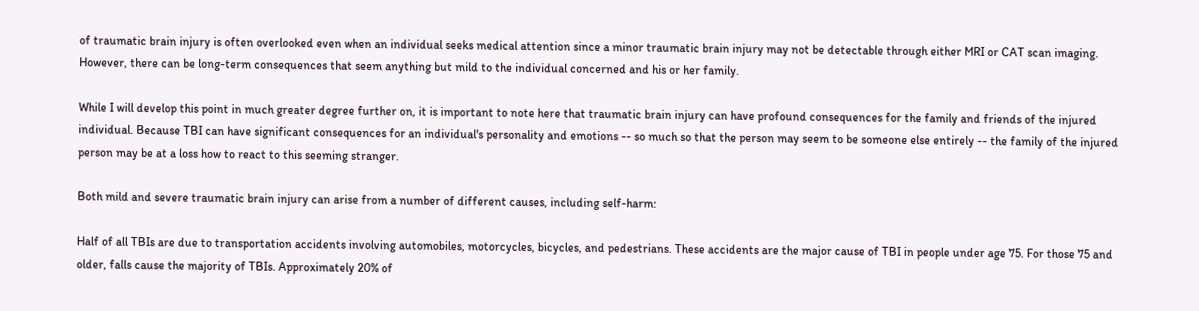of traumatic brain injury is often overlooked even when an individual seeks medical attention since a minor traumatic brain injury may not be detectable through either MRI or CAT scan imaging. However, there can be long-term consequences that seem anything but mild to the individual concerned and his or her family.

While I will develop this point in much greater degree further on, it is important to note here that traumatic brain injury can have profound consequences for the family and friends of the injured individual. Because TBI can have significant consequences for an individual's personality and emotions -- so much so that the person may seem to be someone else entirely -- the family of the injured person may be at a loss how to react to this seeming stranger.

Both mild and severe traumatic brain injury can arise from a number of different causes, including self-harm:

Half of all TBIs are due to transportation accidents involving automobiles, motorcycles, bicycles, and pedestrians. These accidents are the major cause of TBI in people under age 75. For those 75 and older, falls cause the majority of TBIs. Approximately 20% of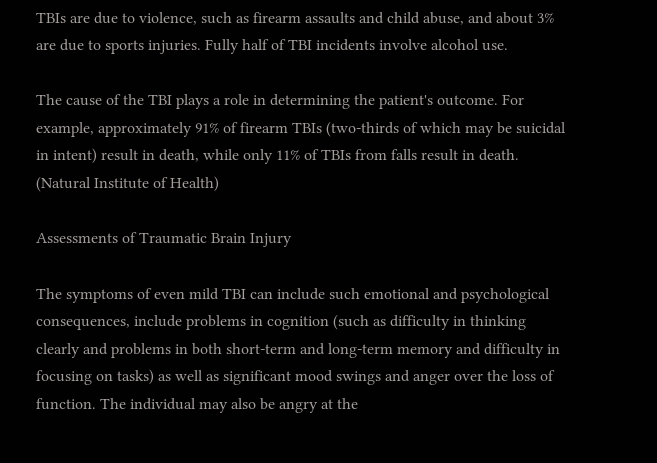TBIs are due to violence, such as firearm assaults and child abuse, and about 3% are due to sports injuries. Fully half of TBI incidents involve alcohol use.

The cause of the TBI plays a role in determining the patient's outcome. For example, approximately 91% of firearm TBIs (two-thirds of which may be suicidal in intent) result in death, while only 11% of TBIs from falls result in death. (Natural Institute of Health)

Assessments of Traumatic Brain Injury

The symptoms of even mild TBI can include such emotional and psychological consequences, include problems in cognition (such as difficulty in thinking clearly and problems in both short-term and long-term memory and difficulty in focusing on tasks) as well as significant mood swings and anger over the loss of function. The individual may also be angry at the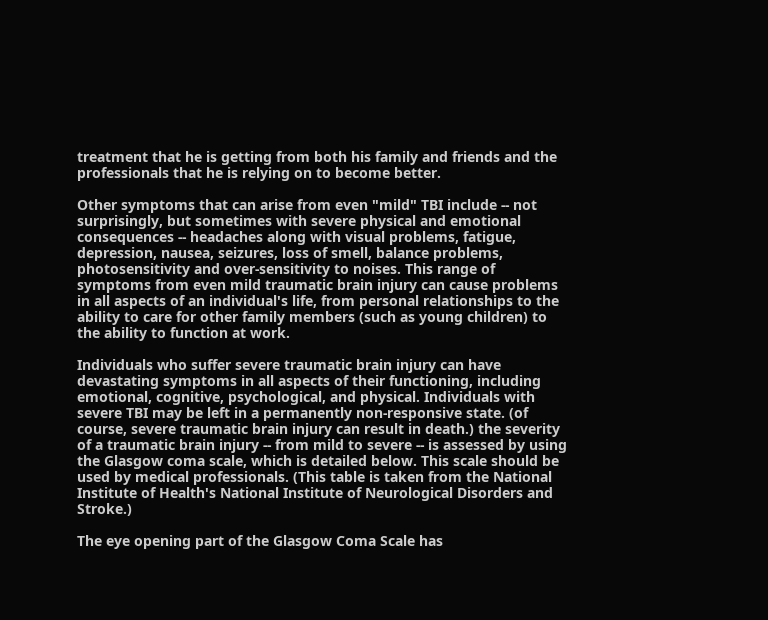treatment that he is getting from both his family and friends and the professionals that he is relying on to become better.

Other symptoms that can arise from even "mild" TBI include -- not surprisingly, but sometimes with severe physical and emotional consequences -- headaches along with visual problems, fatigue, depression, nausea, seizures, loss of smell, balance problems, photosensitivity and over-sensitivity to noises. This range of symptoms from even mild traumatic brain injury can cause problems in all aspects of an individual's life, from personal relationships to the ability to care for other family members (such as young children) to the ability to function at work.

Individuals who suffer severe traumatic brain injury can have devastating symptoms in all aspects of their functioning, including emotional, cognitive, psychological, and physical. Individuals with severe TBI may be left in a permanently non-responsive state. (of course, severe traumatic brain injury can result in death.) the severity of a traumatic brain injury -- from mild to severe -- is assessed by using the Glasgow coma scale, which is detailed below. This scale should be used by medical professionals. (This table is taken from the National Institute of Health's National Institute of Neurological Disorders and Stroke.)

The eye opening part of the Glasgow Coma Scale has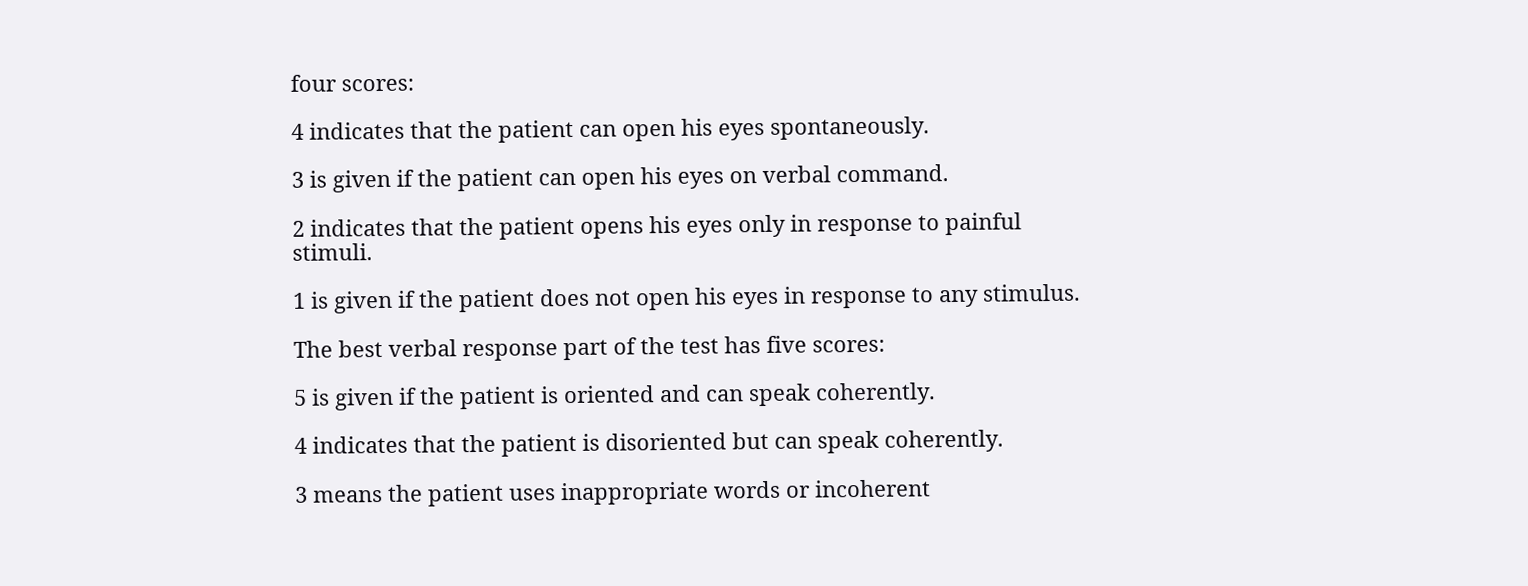four scores:

4 indicates that the patient can open his eyes spontaneously.

3 is given if the patient can open his eyes on verbal command.

2 indicates that the patient opens his eyes only in response to painful stimuli.

1 is given if the patient does not open his eyes in response to any stimulus.

The best verbal response part of the test has five scores:

5 is given if the patient is oriented and can speak coherently.

4 indicates that the patient is disoriented but can speak coherently.

3 means the patient uses inappropriate words or incoherent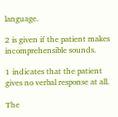language.

2 is given if the patient makes incomprehensible sounds.

1 indicates that the patient gives no verbal response at all.

The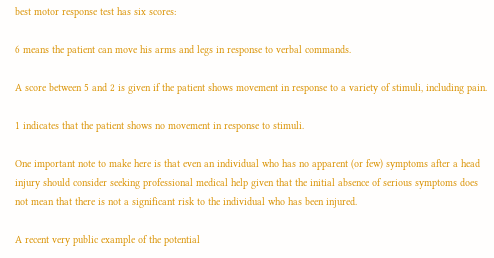best motor response test has six scores:

6 means the patient can move his arms and legs in response to verbal commands.

A score between 5 and 2 is given if the patient shows movement in response to a variety of stimuli, including pain.

1 indicates that the patient shows no movement in response to stimuli.

One important note to make here is that even an individual who has no apparent (or few) symptoms after a head injury should consider seeking professional medical help given that the initial absence of serious symptoms does not mean that there is not a significant risk to the individual who has been injured.

A recent very public example of the potential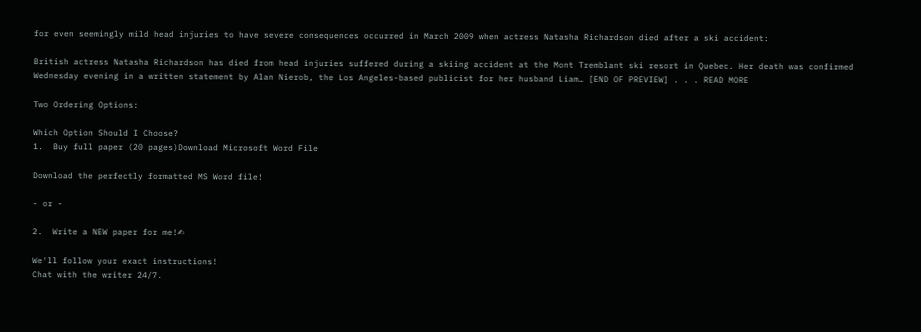for even seemingly mild head injuries to have severe consequences occurred in March 2009 when actress Natasha Richardson died after a ski accident:

British actress Natasha Richardson has died from head injuries suffered during a skiing accident at the Mont Tremblant ski resort in Quebec. Her death was confirmed Wednesday evening in a written statement by Alan Nierob, the Los Angeles-based publicist for her husband Liam… [END OF PREVIEW] . . . READ MORE

Two Ordering Options:

Which Option Should I Choose?
1.  Buy full paper (20 pages)Download Microsoft Word File

Download the perfectly formatted MS Word file!

- or -

2.  Write a NEW paper for me!✍

We'll follow your exact instructions!
Chat with the writer 24/7.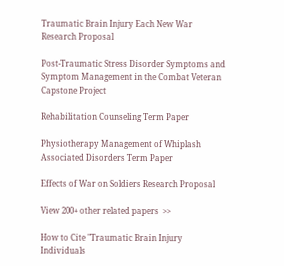Traumatic Brain Injury Each New War Research Proposal

Post-Traumatic Stress Disorder Symptoms and Symptom Management in the Combat Veteran Capstone Project

Rehabilitation Counseling Term Paper

Physiotherapy Management of Whiplash Associated Disorders Term Paper

Effects of War on Soldiers Research Proposal

View 200+ other related papers  >>

How to Cite "Traumatic Brain Injury Individuals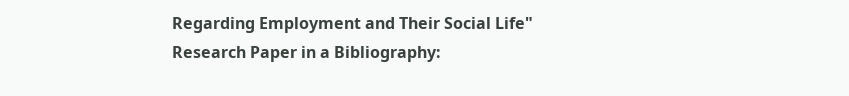Regarding Employment and Their Social Life" Research Paper in a Bibliography: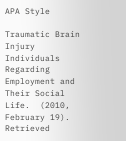APA Style

Traumatic Brain Injury Individuals Regarding Employment and Their Social Life.  (2010, February 19).  Retrieved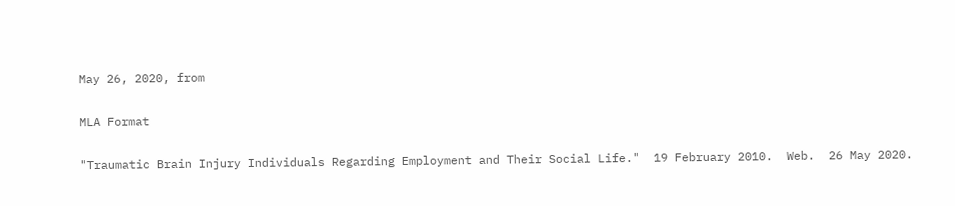May 26, 2020, from

MLA Format

"Traumatic Brain Injury Individuals Regarding Employment and Their Social Life."  19 February 2010.  Web.  26 May 2020.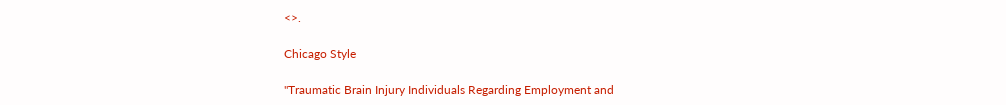<>.

Chicago Style

"Traumatic Brain Injury Individuals Regarding Employment and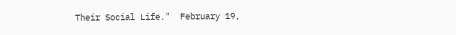Their Social Life."  February 19,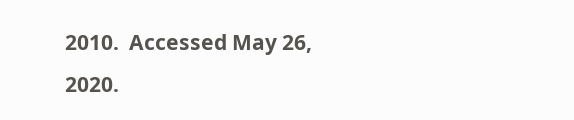2010.  Accessed May 26, 2020.